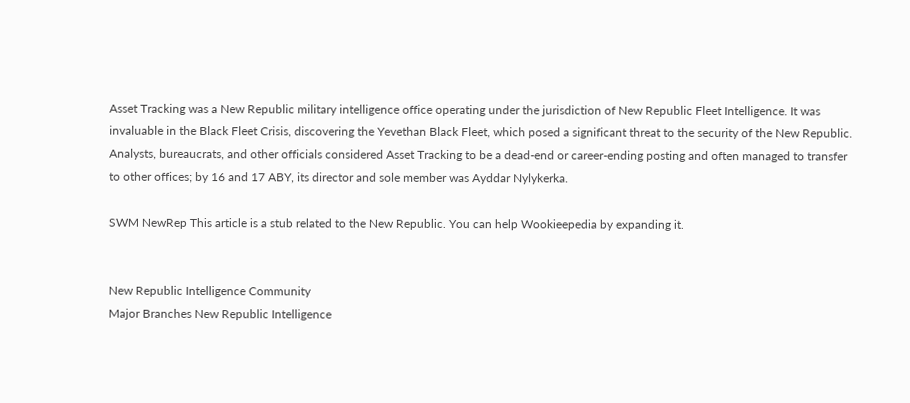Asset Tracking was a New Republic military intelligence office operating under the jurisdiction of New Republic Fleet Intelligence. It was invaluable in the Black Fleet Crisis, discovering the Yevethan Black Fleet, which posed a significant threat to the security of the New Republic. Analysts, bureaucrats, and other officials considered Asset Tracking to be a dead-end or career-ending posting and often managed to transfer to other offices; by 16 and 17 ABY, its director and sole member was Ayddar Nylykerka.

SWM NewRep This article is a stub related to the New Republic. You can help Wookieepedia by expanding it.


New Republic Intelligence Community
Major Branches New Republic Intelligence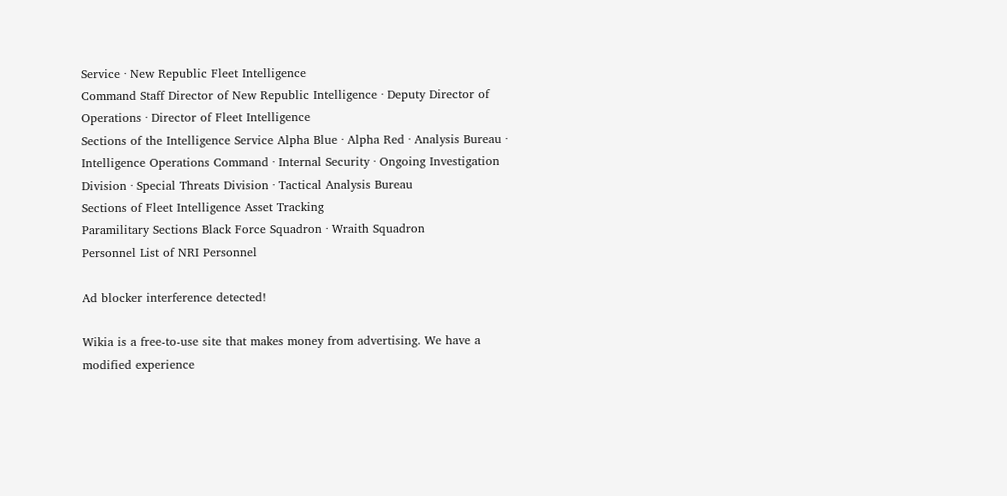Service · New Republic Fleet Intelligence
Command Staff Director of New Republic Intelligence · Deputy Director of Operations · Director of Fleet Intelligence
Sections of the Intelligence Service Alpha Blue · Alpha Red · Analysis Bureau · Intelligence Operations Command · Internal Security · Ongoing Investigation Division · Special Threats Division · Tactical Analysis Bureau
Sections of Fleet Intelligence Asset Tracking
Paramilitary Sections Black Force Squadron · Wraith Squadron
Personnel List of NRI Personnel

Ad blocker interference detected!

Wikia is a free-to-use site that makes money from advertising. We have a modified experience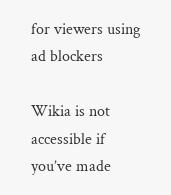for viewers using ad blockers

Wikia is not accessible if you’ve made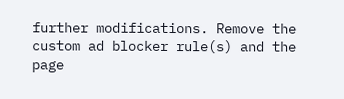further modifications. Remove the custom ad blocker rule(s) and the page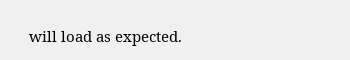will load as expected.